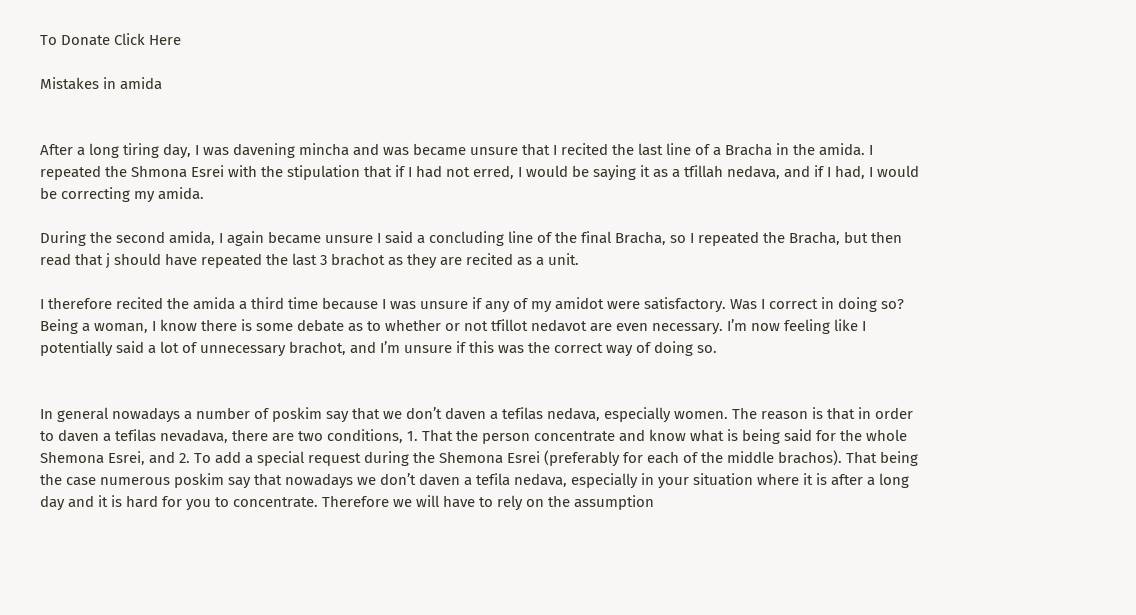To Donate Click Here

Mistakes in amida


After a long tiring day, I was davening mincha and was became unsure that I recited the last line of a Bracha in the amida. I repeated the Shmona Esrei with the stipulation that if I had not erred, I would be saying it as a tfillah nedava, and if I had, I would be correcting my amida.

During the second amida, I again became unsure I said a concluding line of the final Bracha, so I repeated the Bracha, but then read that j should have repeated the last 3 brachot as they are recited as a unit.

I therefore recited the amida a third time because I was unsure if any of my amidot were satisfactory. Was I correct in doing so? Being a woman, I know there is some debate as to whether or not tfillot nedavot are even necessary. I’m now feeling like I potentially said a lot of unnecessary brachot, and I’m unsure if this was the correct way of doing so.


In general nowadays a number of poskim say that we don’t daven a tefilas nedava, especially women. The reason is that in order to daven a tefilas nevadava, there are two conditions, 1. That the person concentrate and know what is being said for the whole Shemona Esrei, and 2. To add a special request during the Shemona Esrei (preferably for each of the middle brachos). That being the case numerous poskim say that nowadays we don’t daven a tefila nedava, especially in your situation where it is after a long day and it is hard for you to concentrate. Therefore we will have to rely on the assumption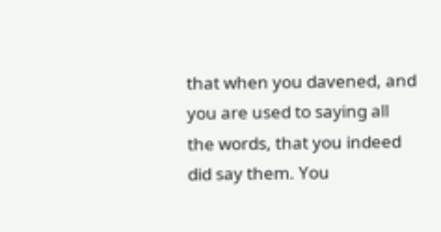that when you davened, and you are used to saying all the words, that you indeed did say them. You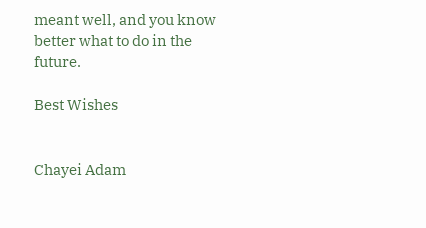meant well, and you know better what to do in the future.

Best Wishes


Chayei Adam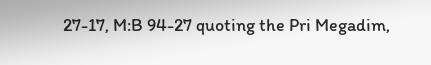27-17, M:B 94-27 quoting the Pri Megadim,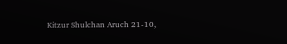Kitzur Shulchan Aruch 21-10,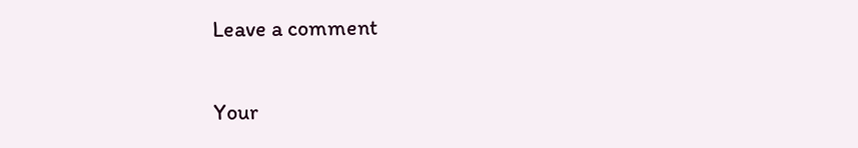Leave a comment

Your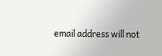email address will not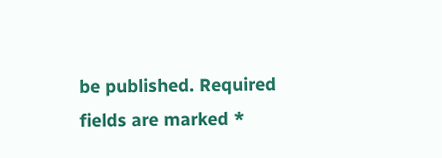be published. Required fields are marked *